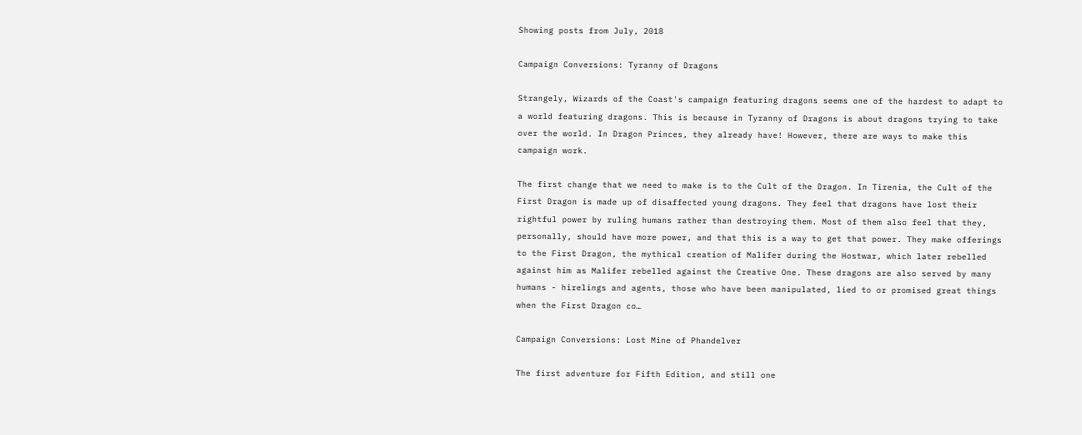Showing posts from July, 2018

Campaign Conversions: Tyranny of Dragons

Strangely, Wizards of the Coast's campaign featuring dragons seems one of the hardest to adapt to a world featuring dragons. This is because in Tyranny of Dragons is about dragons trying to take over the world. In Dragon Princes, they already have! However, there are ways to make this campaign work.

The first change that we need to make is to the Cult of the Dragon. In Tirenia, the Cult of the First Dragon is made up of disaffected young dragons. They feel that dragons have lost their rightful power by ruling humans rather than destroying them. Most of them also feel that they, personally, should have more power, and that this is a way to get that power. They make offerings to the First Dragon, the mythical creation of Malifer during the Hostwar, which later rebelled against him as Malifer rebelled against the Creative One. These dragons are also served by many humans - hirelings and agents, those who have been manipulated, lied to or promised great things when the First Dragon co…

Campaign Conversions: Lost Mine of Phandelver

The first adventure for Fifth Edition, and still one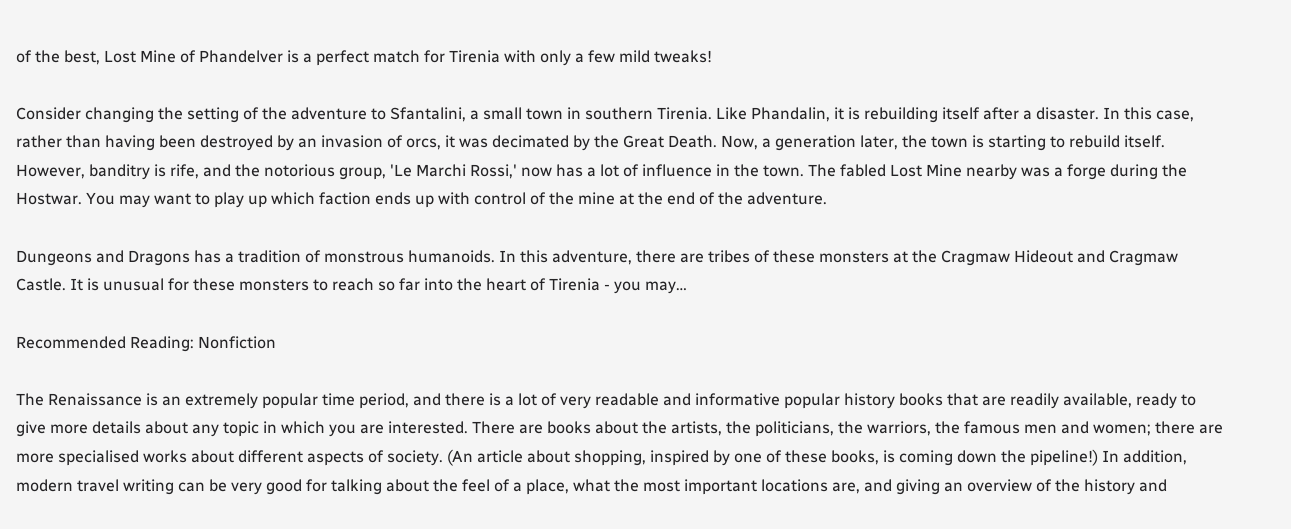of the best, Lost Mine of Phandelver is a perfect match for Tirenia with only a few mild tweaks!

Consider changing the setting of the adventure to Sfantalini, a small town in southern Tirenia. Like Phandalin, it is rebuilding itself after a disaster. In this case, rather than having been destroyed by an invasion of orcs, it was decimated by the Great Death. Now, a generation later, the town is starting to rebuild itself. However, banditry is rife, and the notorious group, 'Le Marchi Rossi,' now has a lot of influence in the town. The fabled Lost Mine nearby was a forge during the Hostwar. You may want to play up which faction ends up with control of the mine at the end of the adventure.

Dungeons and Dragons has a tradition of monstrous humanoids. In this adventure, there are tribes of these monsters at the Cragmaw Hideout and Cragmaw Castle. It is unusual for these monsters to reach so far into the heart of Tirenia - you may…

Recommended Reading: Nonfiction

The Renaissance is an extremely popular time period, and there is a lot of very readable and informative popular history books that are readily available, ready to give more details about any topic in which you are interested. There are books about the artists, the politicians, the warriors, the famous men and women; there are more specialised works about different aspects of society. (An article about shopping, inspired by one of these books, is coming down the pipeline!) In addition, modern travel writing can be very good for talking about the feel of a place, what the most important locations are, and giving an overview of the history and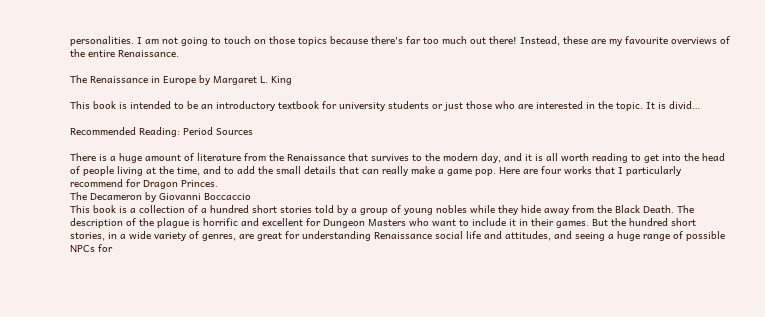personalities. I am not going to touch on those topics because there's far too much out there! Instead, these are my favourite overviews of the entire Renaissance.

The Renaissance in Europe by Margaret L. King

This book is intended to be an introductory textbook for university students or just those who are interested in the topic. It is divid…

Recommended Reading: Period Sources

There is a huge amount of literature from the Renaissance that survives to the modern day, and it is all worth reading to get into the head of people living at the time, and to add the small details that can really make a game pop. Here are four works that I particularly recommend for Dragon Princes.
The Decameron by Giovanni Boccaccio
This book is a collection of a hundred short stories told by a group of young nobles while they hide away from the Black Death. The description of the plague is horrific and excellent for Dungeon Masters who want to include it in their games. But the hundred short stories, in a wide variety of genres, are great for understanding Renaissance social life and attitudes, and seeing a huge range of possible NPCs for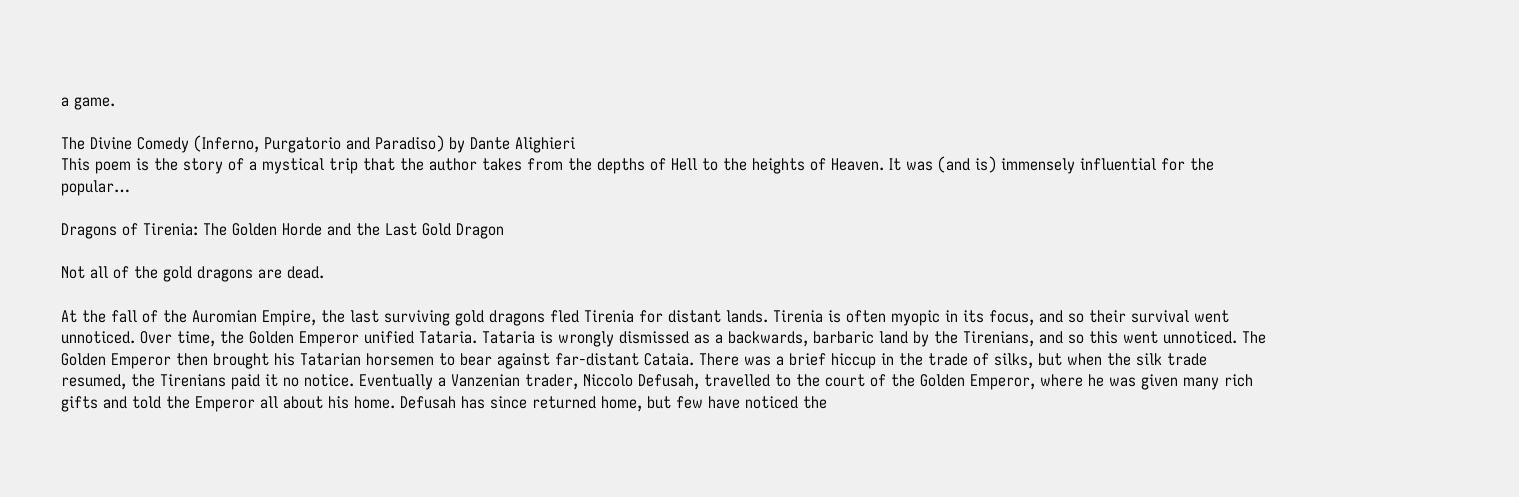a game.

The Divine Comedy (Inferno, Purgatorio and Paradiso) by Dante Alighieri
This poem is the story of a mystical trip that the author takes from the depths of Hell to the heights of Heaven. It was (and is) immensely influential for the popular…

Dragons of Tirenia: The Golden Horde and the Last Gold Dragon

Not all of the gold dragons are dead.

At the fall of the Auromian Empire, the last surviving gold dragons fled Tirenia for distant lands. Tirenia is often myopic in its focus, and so their survival went unnoticed. Over time, the Golden Emperor unified Tataria. Tataria is wrongly dismissed as a backwards, barbaric land by the Tirenians, and so this went unnoticed. The Golden Emperor then brought his Tatarian horsemen to bear against far-distant Cataia. There was a brief hiccup in the trade of silks, but when the silk trade resumed, the Tirenians paid it no notice. Eventually a Vanzenian trader, Niccolo Defusah, travelled to the court of the Golden Emperor, where he was given many rich gifts and told the Emperor all about his home. Defusah has since returned home, but few have noticed the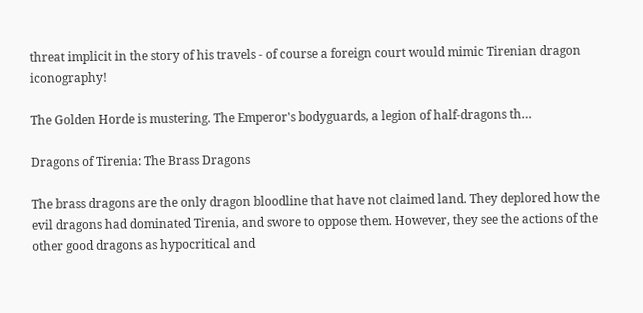threat implicit in the story of his travels - of course a foreign court would mimic Tirenian dragon iconography!

The Golden Horde is mustering. The Emperor's bodyguards, a legion of half-dragons th…

Dragons of Tirenia: The Brass Dragons

The brass dragons are the only dragon bloodline that have not claimed land. They deplored how the evil dragons had dominated Tirenia, and swore to oppose them. However, they see the actions of the other good dragons as hypocritical and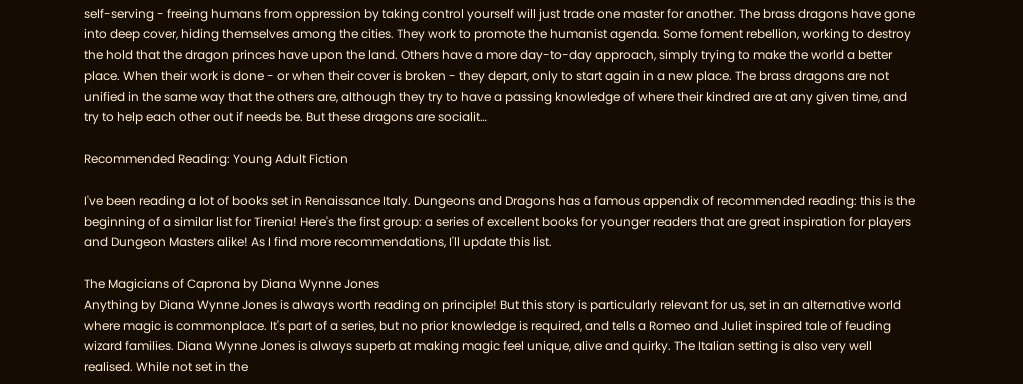self-serving - freeing humans from oppression by taking control yourself will just trade one master for another. The brass dragons have gone into deep cover, hiding themselves among the cities. They work to promote the humanist agenda. Some foment rebellion, working to destroy the hold that the dragon princes have upon the land. Others have a more day-to-day approach, simply trying to make the world a better place. When their work is done - or when their cover is broken - they depart, only to start again in a new place. The brass dragons are not unified in the same way that the others are, although they try to have a passing knowledge of where their kindred are at any given time, and try to help each other out if needs be. But these dragons are socialit…

Recommended Reading: Young Adult Fiction

I've been reading a lot of books set in Renaissance Italy. Dungeons and Dragons has a famous appendix of recommended reading: this is the beginning of a similar list for Tirenia! Here's the first group: a series of excellent books for younger readers that are great inspiration for players and Dungeon Masters alike! As I find more recommendations, I'll update this list.

The Magicians of Caprona by Diana Wynne Jones
Anything by Diana Wynne Jones is always worth reading on principle! But this story is particularly relevant for us, set in an alternative world where magic is commonplace. It's part of a series, but no prior knowledge is required, and tells a Romeo and Juliet inspired tale of feuding wizard families. Diana Wynne Jones is always superb at making magic feel unique, alive and quirky. The Italian setting is also very well realised. While not set in the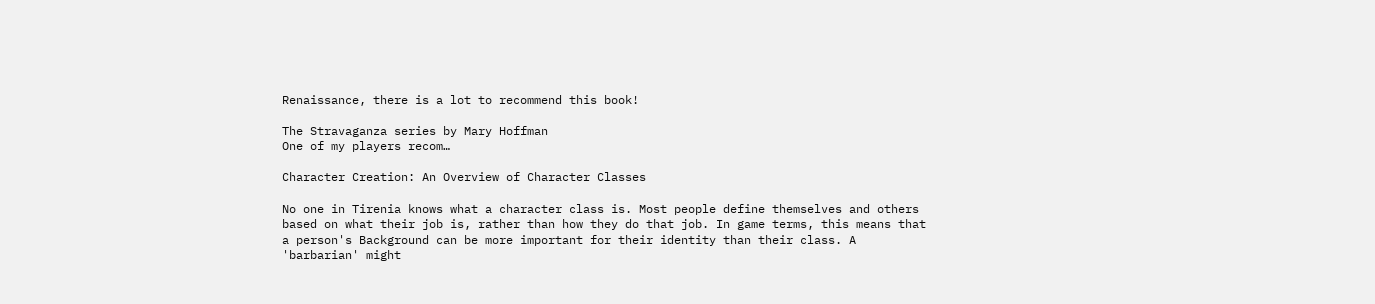Renaissance, there is a lot to recommend this book!

The Stravaganza series by Mary Hoffman
One of my players recom…

Character Creation: An Overview of Character Classes

No one in Tirenia knows what a character class is. Most people define themselves and others based on what their job is, rather than how they do that job. In game terms, this means that a person's Background can be more important for their identity than their class. A 'barbarian' might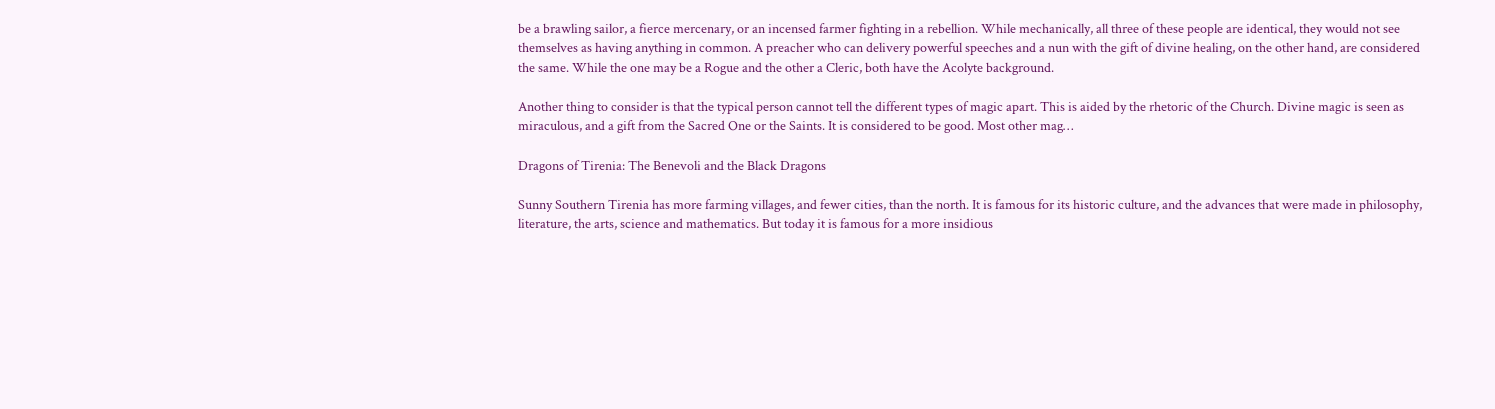be a brawling sailor, a fierce mercenary, or an incensed farmer fighting in a rebellion. While mechanically, all three of these people are identical, they would not see themselves as having anything in common. A preacher who can delivery powerful speeches and a nun with the gift of divine healing, on the other hand, are considered the same. While the one may be a Rogue and the other a Cleric, both have the Acolyte background.

Another thing to consider is that the typical person cannot tell the different types of magic apart. This is aided by the rhetoric of the Church. Divine magic is seen as miraculous, and a gift from the Sacred One or the Saints. It is considered to be good. Most other mag…

Dragons of Tirenia: The Benevoli and the Black Dragons

Sunny Southern Tirenia has more farming villages, and fewer cities, than the north. It is famous for its historic culture, and the advances that were made in philosophy, literature, the arts, science and mathematics. But today it is famous for a more insidious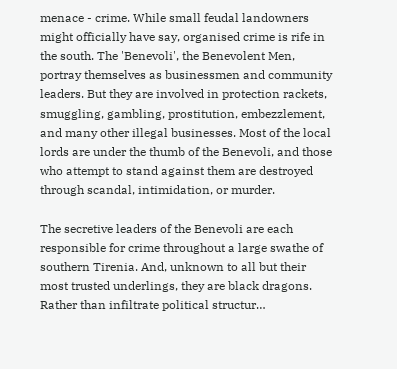menace - crime. While small feudal landowners might officially have say, organised crime is rife in the south. The 'Benevoli', the Benevolent Men, portray themselves as businessmen and community leaders. But they are involved in protection rackets, smuggling, gambling, prostitution, embezzlement, and many other illegal businesses. Most of the local lords are under the thumb of the Benevoli, and those who attempt to stand against them are destroyed through scandal, intimidation, or murder.

The secretive leaders of the Benevoli are each responsible for crime throughout a large swathe of southern Tirenia. And, unknown to all but their most trusted underlings, they are black dragons. Rather than infiltrate political structur…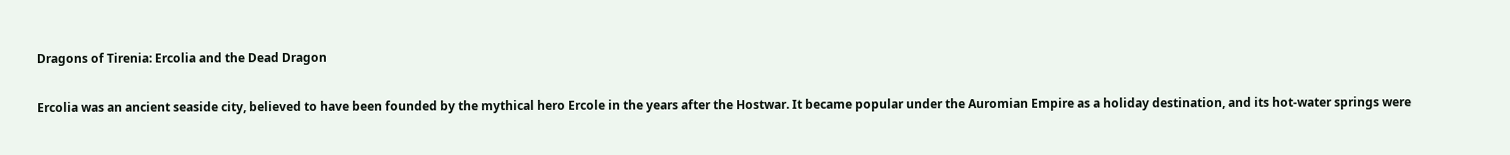Dragons of Tirenia: Ercolia and the Dead Dragon

Ercolia was an ancient seaside city, believed to have been founded by the mythical hero Ercole in the years after the Hostwar. It became popular under the Auromian Empire as a holiday destination, and its hot-water springs were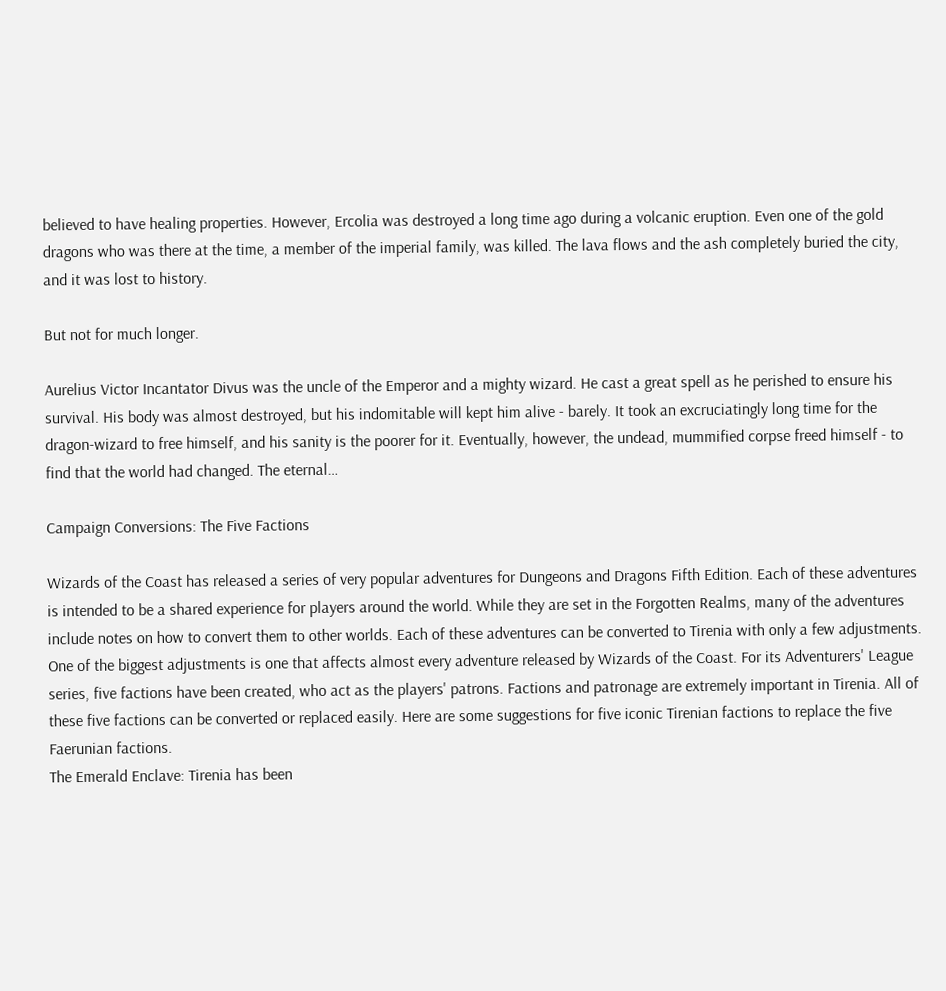believed to have healing properties. However, Ercolia was destroyed a long time ago during a volcanic eruption. Even one of the gold dragons who was there at the time, a member of the imperial family, was killed. The lava flows and the ash completely buried the city, and it was lost to history.

But not for much longer.

Aurelius Victor Incantator Divus was the uncle of the Emperor and a mighty wizard. He cast a great spell as he perished to ensure his survival. His body was almost destroyed, but his indomitable will kept him alive - barely. It took an excruciatingly long time for the dragon-wizard to free himself, and his sanity is the poorer for it. Eventually, however, the undead, mummified corpse freed himself - to find that the world had changed. The eternal…

Campaign Conversions: The Five Factions

Wizards of the Coast has released a series of very popular adventures for Dungeons and Dragons Fifth Edition. Each of these adventures is intended to be a shared experience for players around the world. While they are set in the Forgotten Realms, many of the adventures include notes on how to convert them to other worlds. Each of these adventures can be converted to Tirenia with only a few adjustments.
One of the biggest adjustments is one that affects almost every adventure released by Wizards of the Coast. For its Adventurers' League series, five factions have been created, who act as the players' patrons. Factions and patronage are extremely important in Tirenia. All of these five factions can be converted or replaced easily. Here are some suggestions for five iconic Tirenian factions to replace the five Faerunian factions.
The Emerald Enclave: Tirenia has been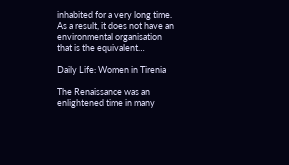inhabited for a very long time. As a result, it does not have an environmental organisation that is the equivalent…

Daily Life: Women in Tirenia

The Renaissance was an enlightened time in many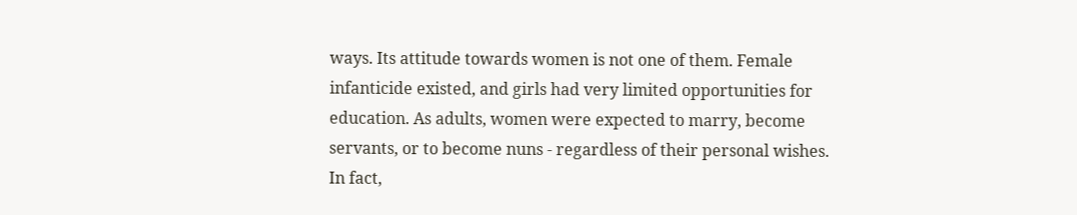ways. Its attitude towards women is not one of them. Female infanticide existed, and girls had very limited opportunities for education. As adults, women were expected to marry, become servants, or to become nuns - regardless of their personal wishes. In fact,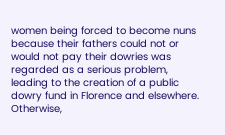women being forced to become nuns because their fathers could not or would not pay their dowries was regarded as a serious problem, leading to the creation of a public dowry fund in Florence and elsewhere. Otherwise,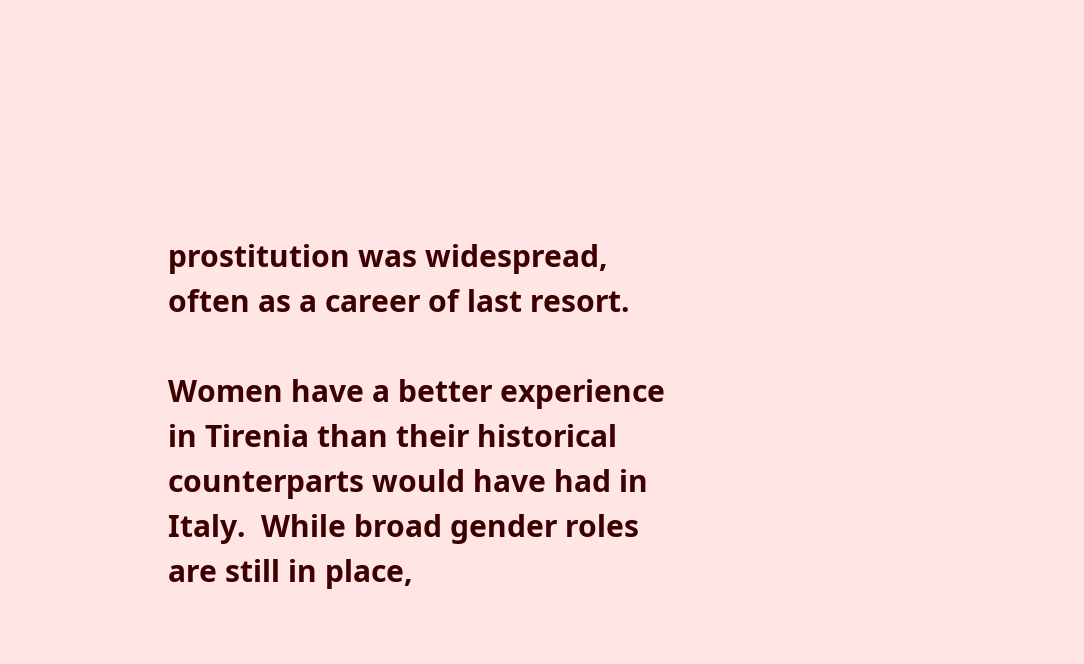prostitution was widespread, often as a career of last resort.

Women have a better experience in Tirenia than their historical counterparts would have had in Italy.  While broad gender roles are still in place,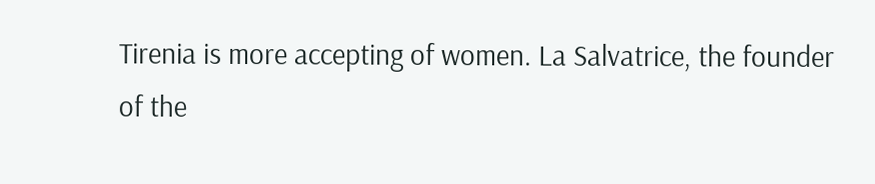Tirenia is more accepting of women. La Salvatrice, the founder of the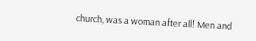church, was a woman after all! Men and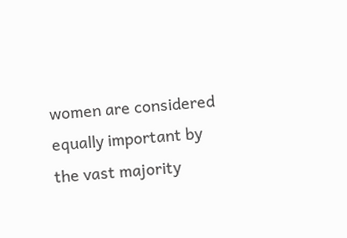women are considered equally important by the vast majority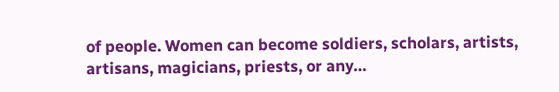of people. Women can become soldiers, scholars, artists, artisans, magicians, priests, or any…